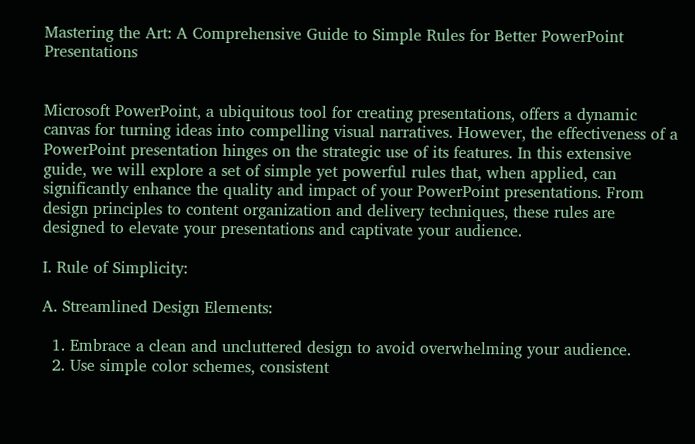Mastering the Art: A Comprehensive Guide to Simple Rules for Better PowerPoint Presentations


Microsoft PowerPoint, a ubiquitous tool for creating presentations, offers a dynamic canvas for turning ideas into compelling visual narratives. However, the effectiveness of a PowerPoint presentation hinges on the strategic use of its features. In this extensive guide, we will explore a set of simple yet powerful rules that, when applied, can significantly enhance the quality and impact of your PowerPoint presentations. From design principles to content organization and delivery techniques, these rules are designed to elevate your presentations and captivate your audience.

I. Rule of Simplicity:

A. Streamlined Design Elements:

  1. Embrace a clean and uncluttered design to avoid overwhelming your audience.
  2. Use simple color schemes, consistent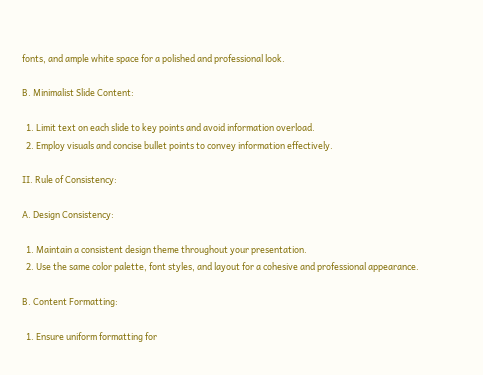fonts, and ample white space for a polished and professional look.

B. Minimalist Slide Content:

  1. Limit text on each slide to key points and avoid information overload.
  2. Employ visuals and concise bullet points to convey information effectively.

II. Rule of Consistency:

A. Design Consistency:

  1. Maintain a consistent design theme throughout your presentation.
  2. Use the same color palette, font styles, and layout for a cohesive and professional appearance.

B. Content Formatting:

  1. Ensure uniform formatting for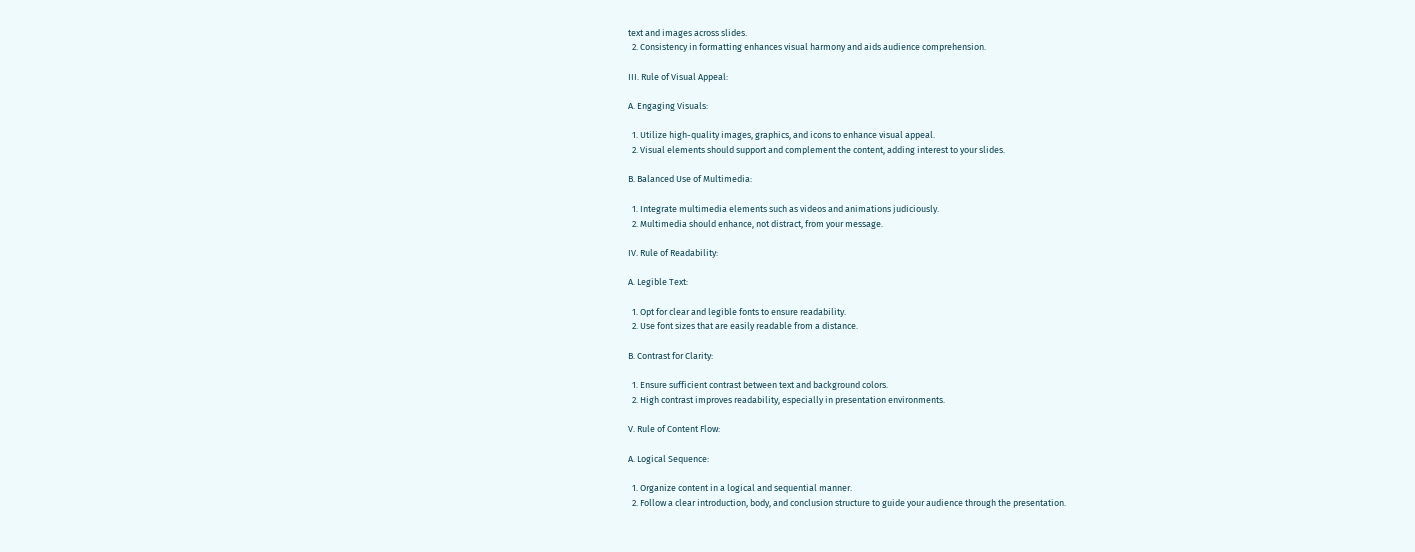text and images across slides.
  2. Consistency in formatting enhances visual harmony and aids audience comprehension.

III. Rule of Visual Appeal:

A. Engaging Visuals:

  1. Utilize high-quality images, graphics, and icons to enhance visual appeal.
  2. Visual elements should support and complement the content, adding interest to your slides.

B. Balanced Use of Multimedia:

  1. Integrate multimedia elements such as videos and animations judiciously.
  2. Multimedia should enhance, not distract, from your message.

IV. Rule of Readability:

A. Legible Text:

  1. Opt for clear and legible fonts to ensure readability.
  2. Use font sizes that are easily readable from a distance.

B. Contrast for Clarity:

  1. Ensure sufficient contrast between text and background colors.
  2. High contrast improves readability, especially in presentation environments.

V. Rule of Content Flow:

A. Logical Sequence:

  1. Organize content in a logical and sequential manner.
  2. Follow a clear introduction, body, and conclusion structure to guide your audience through the presentation.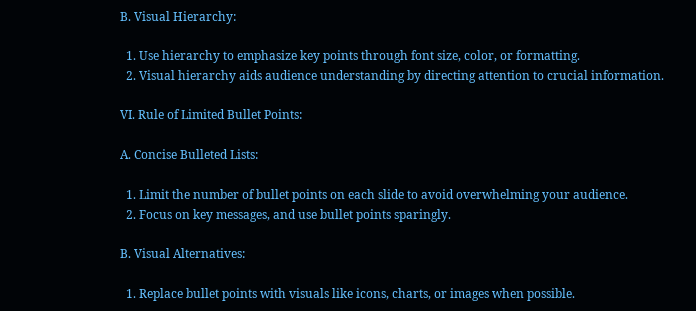B. Visual Hierarchy:

  1. Use hierarchy to emphasize key points through font size, color, or formatting.
  2. Visual hierarchy aids audience understanding by directing attention to crucial information.

VI. Rule of Limited Bullet Points:

A. Concise Bulleted Lists:

  1. Limit the number of bullet points on each slide to avoid overwhelming your audience.
  2. Focus on key messages, and use bullet points sparingly.

B. Visual Alternatives:

  1. Replace bullet points with visuals like icons, charts, or images when possible.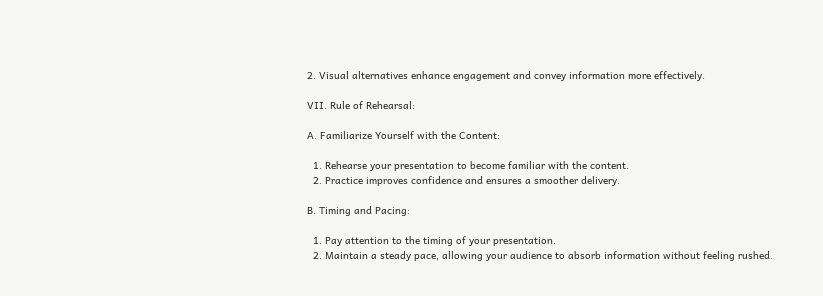2. Visual alternatives enhance engagement and convey information more effectively.

VII. Rule of Rehearsal:

A. Familiarize Yourself with the Content:

  1. Rehearse your presentation to become familiar with the content.
  2. Practice improves confidence and ensures a smoother delivery.

B. Timing and Pacing:

  1. Pay attention to the timing of your presentation.
  2. Maintain a steady pace, allowing your audience to absorb information without feeling rushed.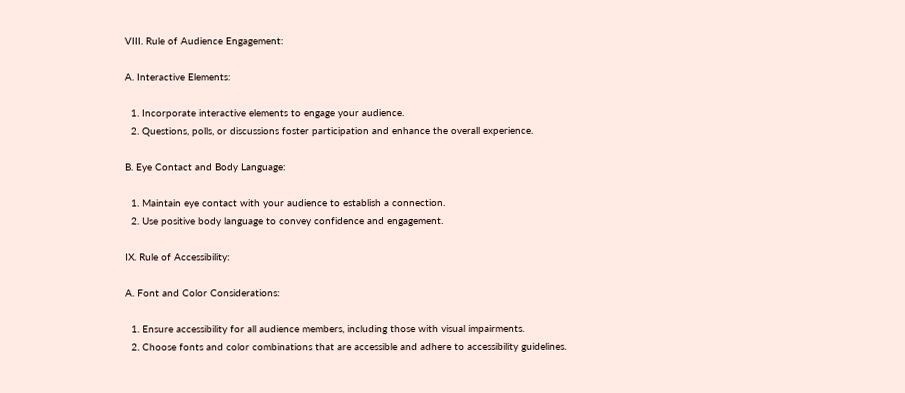VIII. Rule of Audience Engagement:

A. Interactive Elements:

  1. Incorporate interactive elements to engage your audience.
  2. Questions, polls, or discussions foster participation and enhance the overall experience.

B. Eye Contact and Body Language:

  1. Maintain eye contact with your audience to establish a connection.
  2. Use positive body language to convey confidence and engagement.

IX. Rule of Accessibility:

A. Font and Color Considerations:

  1. Ensure accessibility for all audience members, including those with visual impairments.
  2. Choose fonts and color combinations that are accessible and adhere to accessibility guidelines.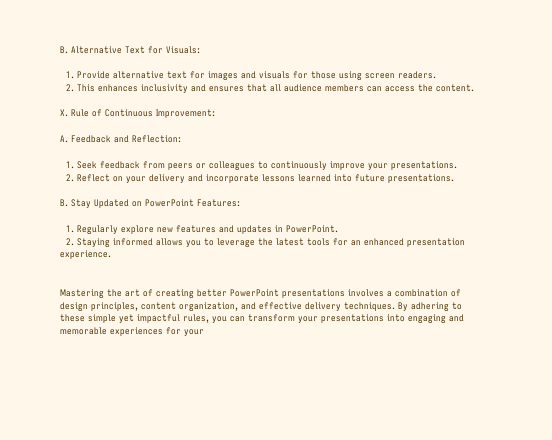B. Alternative Text for Visuals:

  1. Provide alternative text for images and visuals for those using screen readers.
  2. This enhances inclusivity and ensures that all audience members can access the content.

X. Rule of Continuous Improvement:

A. Feedback and Reflection:

  1. Seek feedback from peers or colleagues to continuously improve your presentations.
  2. Reflect on your delivery and incorporate lessons learned into future presentations.

B. Stay Updated on PowerPoint Features:

  1. Regularly explore new features and updates in PowerPoint.
  2. Staying informed allows you to leverage the latest tools for an enhanced presentation experience.


Mastering the art of creating better PowerPoint presentations involves a combination of design principles, content organization, and effective delivery techniques. By adhering to these simple yet impactful rules, you can transform your presentations into engaging and memorable experiences for your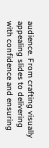audience. From crafting visually appealing slides to delivering with confidence and ensuring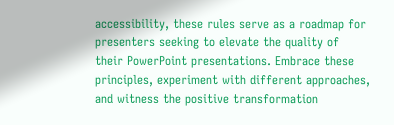accessibility, these rules serve as a roadmap for presenters seeking to elevate the quality of their PowerPoint presentations. Embrace these principles, experiment with different approaches, and witness the positive transformation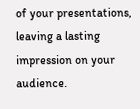of your presentations, leaving a lasting impression on your audience.